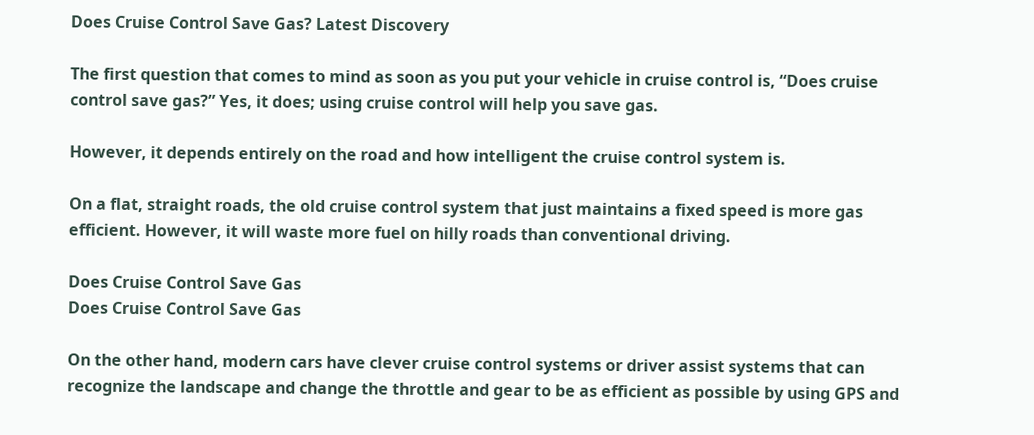Does Cruise Control Save Gas? Latest Discovery

The first question that comes to mind as soon as you put your vehicle in cruise control is, “Does cruise control save gas?” Yes, it does; using cruise control will help you save gas.

However, it depends entirely on the road and how intelligent the cruise control system is.

On a flat, straight roads, the old cruise control system that just maintains a fixed speed is more gas efficient. However, it will waste more fuel on hilly roads than conventional driving.

Does Cruise Control Save Gas
Does Cruise Control Save Gas

On the other hand, modern cars have clever cruise control systems or driver assist systems that can recognize the landscape and change the throttle and gear to be as efficient as possible by using GPS and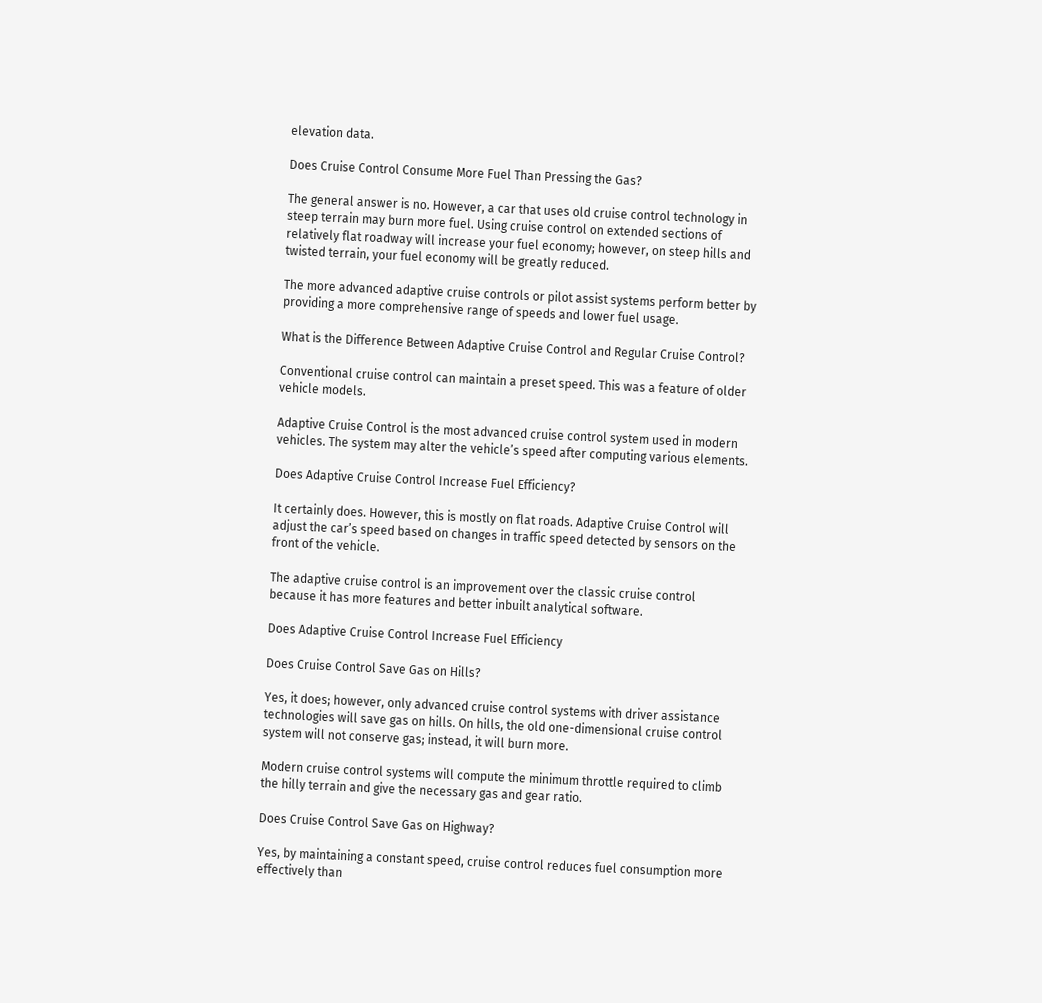elevation data.

Does Cruise Control Consume More Fuel Than Pressing the Gas?

The general answer is no. However, a car that uses old cruise control technology in steep terrain may burn more fuel. Using cruise control on extended sections of relatively flat roadway will increase your fuel economy; however, on steep hills and twisted terrain, your fuel economy will be greatly reduced.

The more advanced adaptive cruise controls or pilot assist systems perform better by providing a more comprehensive range of speeds and lower fuel usage.

What is the Difference Between Adaptive Cruise Control and Regular Cruise Control?

Conventional cruise control can maintain a preset speed. This was a feature of older vehicle models.

Adaptive Cruise Control is the most advanced cruise control system used in modern vehicles. The system may alter the vehicle’s speed after computing various elements.

Does Adaptive Cruise Control Increase Fuel Efficiency?

It certainly does. However, this is mostly on flat roads. Adaptive Cruise Control will adjust the car’s speed based on changes in traffic speed detected by sensors on the front of the vehicle.

The adaptive cruise control is an improvement over the classic cruise control because it has more features and better inbuilt analytical software.

Does Adaptive Cruise Control Increase Fuel Efficiency

Does Cruise Control Save Gas on Hills?

Yes, it does; however, only advanced cruise control systems with driver assistance technologies will save gas on hills. On hills, the old one-dimensional cruise control system will not conserve gas; instead, it will burn more.

Modern cruise control systems will compute the minimum throttle required to climb the hilly terrain and give the necessary gas and gear ratio.

Does Cruise Control Save Gas on Highway?

Yes, by maintaining a constant speed, cruise control reduces fuel consumption more effectively than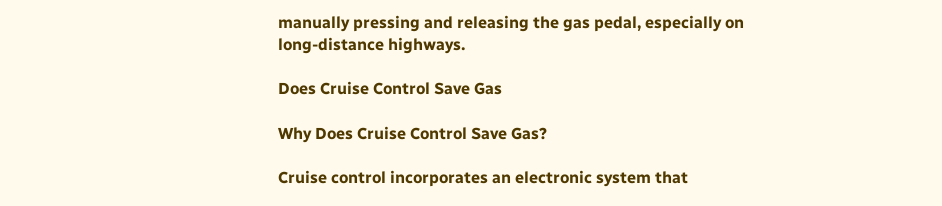manually pressing and releasing the gas pedal, especially on long-distance highways.

Does Cruise Control Save Gas

Why Does Cruise Control Save Gas?

Cruise control incorporates an electronic system that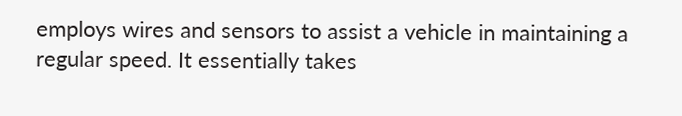employs wires and sensors to assist a vehicle in maintaining a regular speed. It essentially takes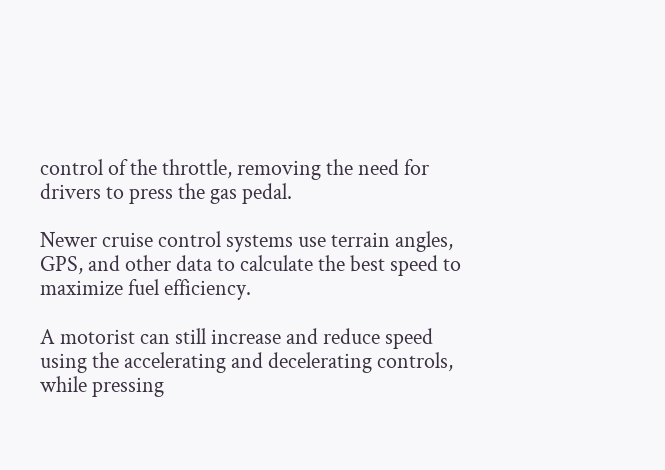control of the throttle, removing the need for drivers to press the gas pedal.

Newer cruise control systems use terrain angles, GPS, and other data to calculate the best speed to maximize fuel efficiency.

A motorist can still increase and reduce speed using the accelerating and decelerating controls, while pressing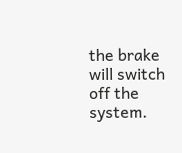the brake will switch off the system.